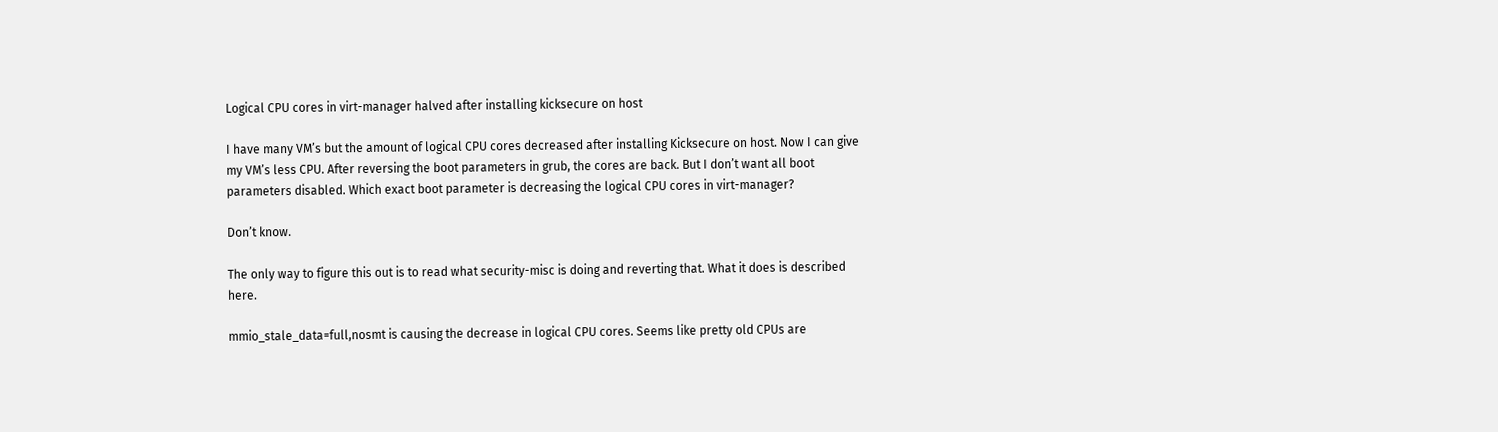Logical CPU cores in virt-manager halved after installing kicksecure on host

I have many VM’s but the amount of logical CPU cores decreased after installing Kicksecure on host. Now I can give my VM’s less CPU. After reversing the boot parameters in grub, the cores are back. But I don’t want all boot parameters disabled. Which exact boot parameter is decreasing the logical CPU cores in virt-manager?

Don’t know.

The only way to figure this out is to read what security-misc is doing and reverting that. What it does is described here.

mmio_stale_data=full,nosmt is causing the decrease in logical CPU cores. Seems like pretty old CPUs are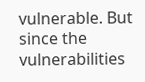vulnerable. But since the vulnerabilities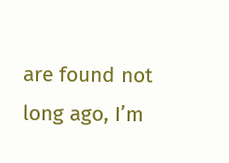are found not long ago, I’m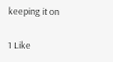keeping it on

1 Like